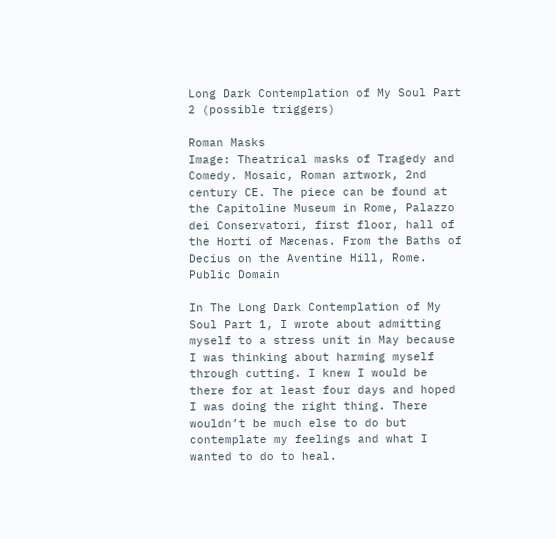Long Dark Contemplation of My Soul Part 2 (possible triggers)

Roman Masks
Image: Theatrical masks of Tragedy and Comedy. Mosaic, Roman artwork, 2nd century CE. The piece can be found at the Capitoline Museum in Rome, Palazzo dei Conservatori, first floor, hall of the Horti of Mæcenas. From the Baths of Decius on the Aventine Hill, Rome. Public Domain

In The Long Dark Contemplation of My Soul Part 1, I wrote about admitting myself to a stress unit in May because I was thinking about harming myself through cutting. I knew I would be there for at least four days and hoped I was doing the right thing. There wouldn’t be much else to do but contemplate my feelings and what I wanted to do to heal.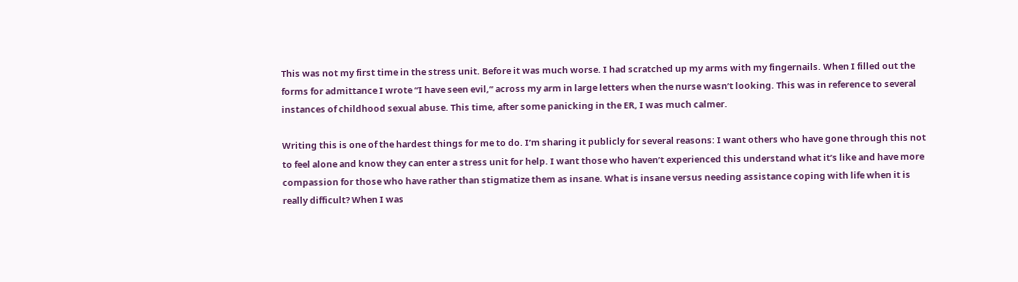This was not my first time in the stress unit. Before it was much worse. I had scratched up my arms with my fingernails. When I filled out the forms for admittance I wrote “I have seen evil,” across my arm in large letters when the nurse wasn’t looking. This was in reference to several instances of childhood sexual abuse. This time, after some panicking in the ER, I was much calmer.

Writing this is one of the hardest things for me to do. I’m sharing it publicly for several reasons: I want others who have gone through this not to feel alone and know they can enter a stress unit for help. I want those who haven’t experienced this understand what it’s like and have more compassion for those who have rather than stigmatize them as insane. What is insane versus needing assistance coping with life when it is really difficult? When I was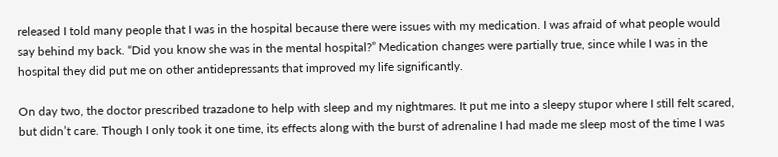released I told many people that I was in the hospital because there were issues with my medication. I was afraid of what people would say behind my back. “Did you know she was in the mental hospital?” Medication changes were partially true, since while I was in the hospital they did put me on other antidepressants that improved my life significantly.

On day two, the doctor prescribed trazadone to help with sleep and my nightmares. It put me into a sleepy stupor where I still felt scared, but didn’t care. Though I only took it one time, its effects along with the burst of adrenaline I had made me sleep most of the time I was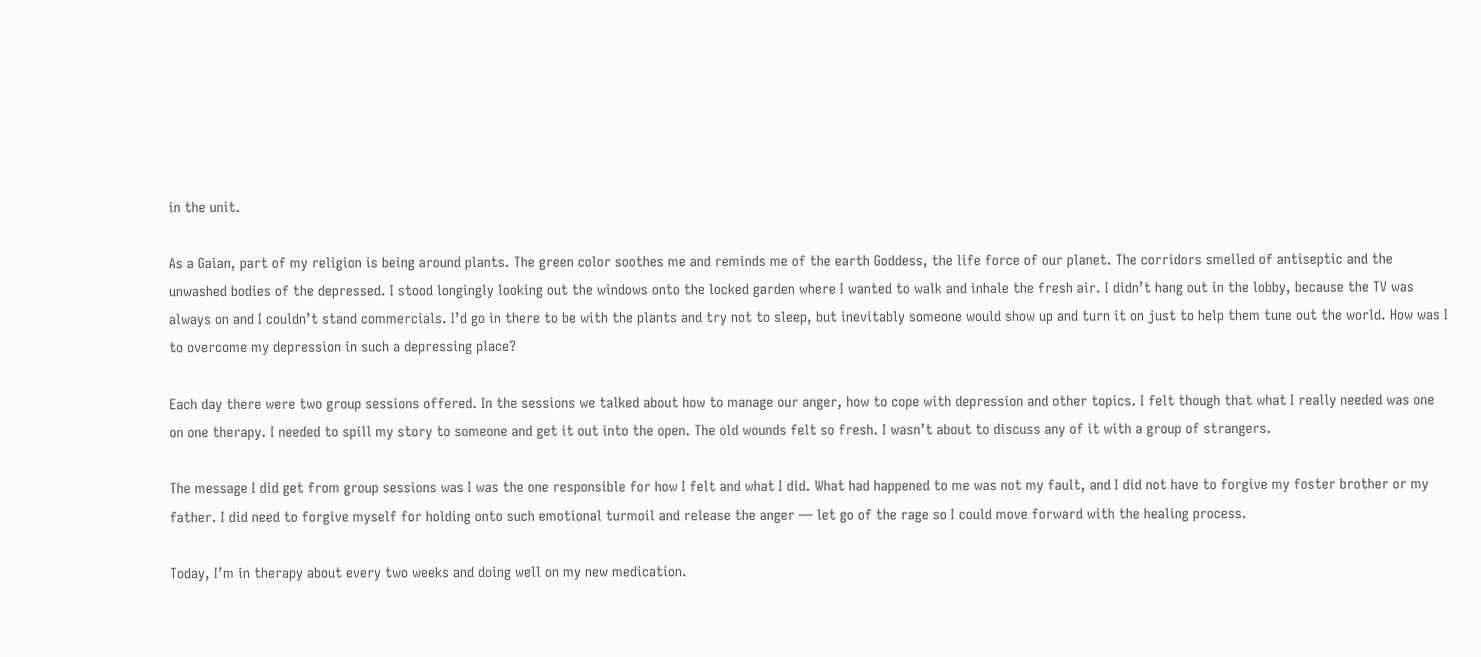in the unit.

As a Gaian, part of my religion is being around plants. The green color soothes me and reminds me of the earth Goddess, the life force of our planet. The corridors smelled of antiseptic and the unwashed bodies of the depressed. I stood longingly looking out the windows onto the locked garden where I wanted to walk and inhale the fresh air. I didn’t hang out in the lobby, because the TV was always on and I couldn’t stand commercials. I’d go in there to be with the plants and try not to sleep, but inevitably someone would show up and turn it on just to help them tune out the world. How was I to overcome my depression in such a depressing place?

Each day there were two group sessions offered. In the sessions we talked about how to manage our anger, how to cope with depression and other topics. I felt though that what I really needed was one on one therapy. I needed to spill my story to someone and get it out into the open. The old wounds felt so fresh. I wasn’t about to discuss any of it with a group of strangers.

The message I did get from group sessions was I was the one responsible for how I felt and what I did. What had happened to me was not my fault, and I did not have to forgive my foster brother or my father. I did need to forgive myself for holding onto such emotional turmoil and release the anger — let go of the rage so I could move forward with the healing process.

Today, I’m in therapy about every two weeks and doing well on my new medication.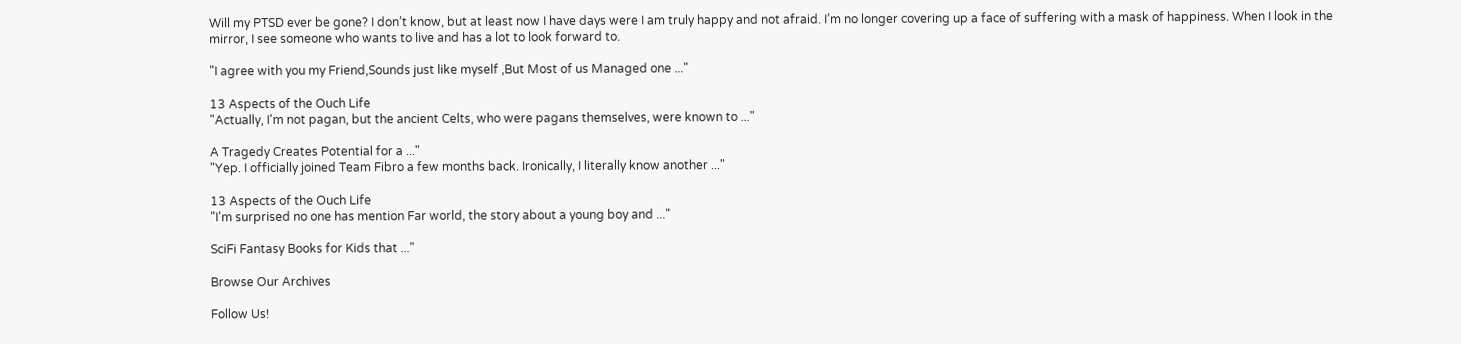Will my PTSD ever be gone? I don’t know, but at least now I have days were I am truly happy and not afraid. I’m no longer covering up a face of suffering with a mask of happiness. When I look in the mirror, I see someone who wants to live and has a lot to look forward to.

"I agree with you my Friend,Sounds just like myself ,But Most of us Managed one ..."

13 Aspects of the Ouch Life
"Actually, I'm not pagan, but the ancient Celts, who were pagans themselves, were known to ..."

A Tragedy Creates Potential for a ..."
"Yep. I officially joined Team Fibro a few months back. Ironically, I literally know another ..."

13 Aspects of the Ouch Life
"I'm surprised no one has mention Far world, the story about a young boy and ..."

SciFi Fantasy Books for Kids that ..."

Browse Our Archives

Follow Us!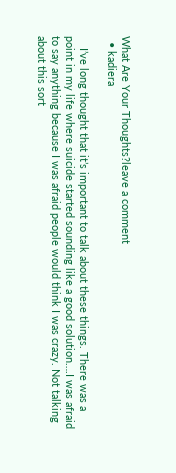What Are Your Thoughts?leave a comment
  • kadiera

    I’ve long thought that it’s important to talk about these things. There was a point in my life where suicide started sounding like a good solution….I was afraid to say anything because I was afraid people would think I was crazy. Not talking about this sort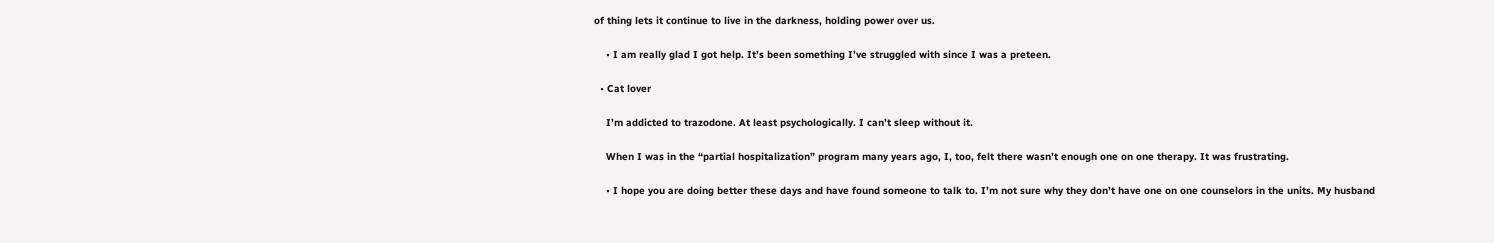of thing lets it continue to live in the darkness, holding power over us.

    • I am really glad I got help. It’s been something I’ve struggled with since I was a preteen.

  • Cat lover

    I’m addicted to trazodone. At least psychologically. I can’t sleep without it.

    When I was in the “partial hospitalization” program many years ago, I, too, felt there wasn’t enough one on one therapy. It was frustrating.

    • I hope you are doing better these days and have found someone to talk to. I’m not sure why they don’t have one on one counselors in the units. My husband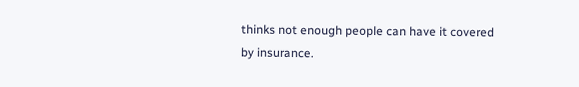thinks not enough people can have it covered by insurance.